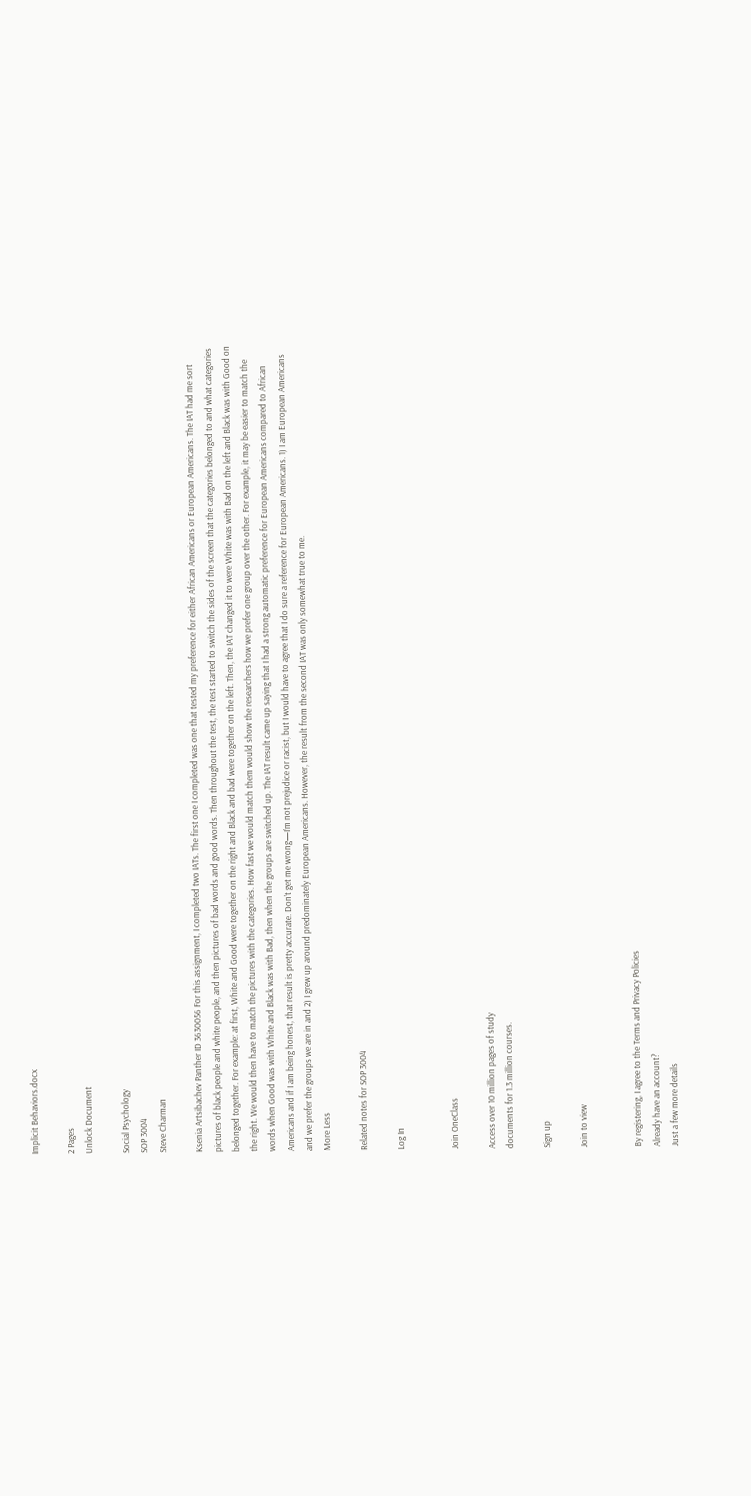Implicit Behaviors.docx

2 Pages
Unlock Document

Social Psychology
SOP 3004
Steve Charman

Ksenia Artsibachev Panther ID 3630056 For this assignment, I completed two IATs. The first one I completed was one that tested my preference for either African Americans or European Americans. The IAT had me sort pictures of black people and white people, and then pictures of bad words and good words. Then throughout the test, the test started to switch the sides of the screen that the categories belonged to and what categories belonged together. For example: at first, White and Good were together on the right and Black and bad were together on the left. Then, the IAT changed it to were White was with Bad on the left and Black was with Good on the right. We would then have to match the pictures with the categories. How fast we would match them would show the researchers how we prefer one group over the other. For example, it may be easier to match the words when Good was with White and Black was with Bad, then when the groups are switched up. The IAT result came up saying that I had a strong automatic preference for European Americans compared to African Americans and if I am being honest, that result is pretty accurate. Don’t get me wrong—I’m not prejudice or racist, but I would have to agree that I do sure a reference for European Americans. 1) I am European Americans and we prefer the groups we are in and 2) I grew up around predominately European Americans. However, the result from the second IAT was only somewhat true to me.
More Less

Related notes for SOP 3004

Log In


Join OneClass

Access over 10 million pages of study
documents for 1.3 million courses.

Sign up

Join to view


By registering, I agree to the Terms and Privacy Policies
Already have an account?
Just a few more details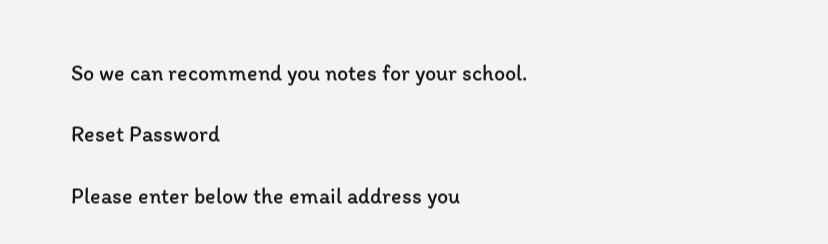So we can recommend you notes for your school.

Reset Password

Please enter below the email address you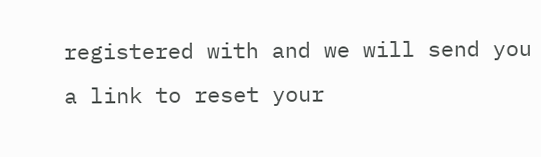registered with and we will send you a link to reset your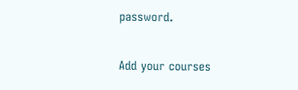password.

Add your courses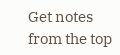Get notes from the top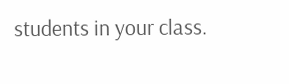students in your class.